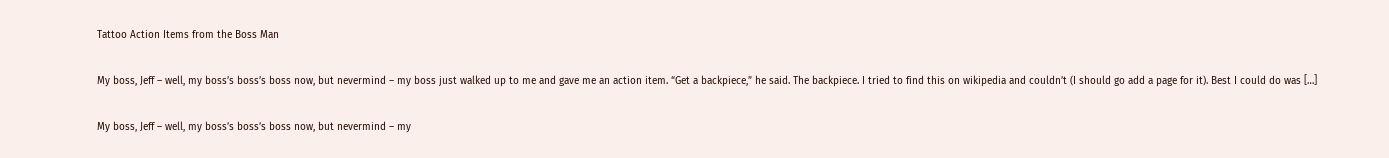Tattoo Action Items from the Boss Man

My boss, Jeff – well, my boss’s boss’s boss now, but nevermind – my boss just walked up to me and gave me an action item. “Get a backpiece,” he said. The backpiece. I tried to find this on wikipedia and couldn’t (I should go add a page for it). Best I could do was […]

My boss, Jeff – well, my boss’s boss’s boss now, but nevermind – my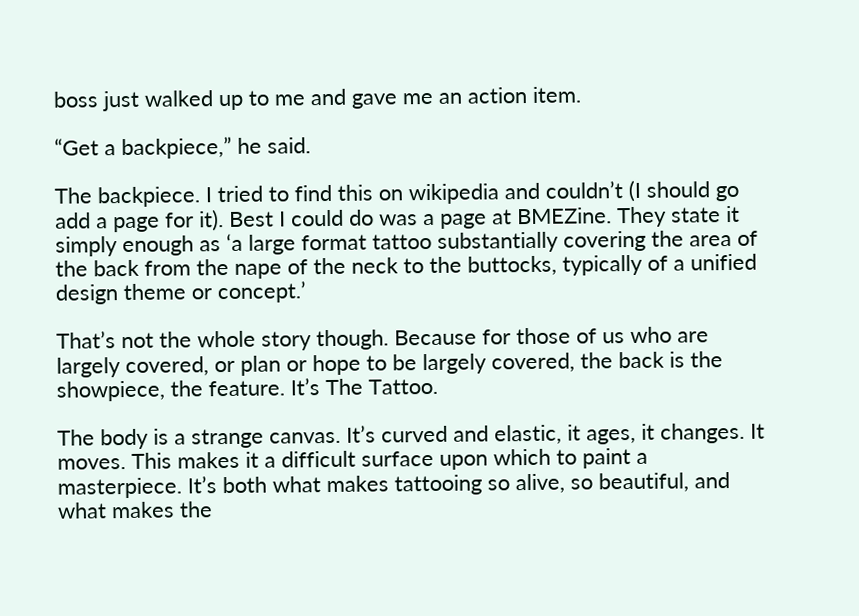boss just walked up to me and gave me an action item.

“Get a backpiece,” he said.

The backpiece. I tried to find this on wikipedia and couldn’t (I should go add a page for it). Best I could do was a page at BMEZine. They state it simply enough as ‘a large format tattoo substantially covering the area of the back from the nape of the neck to the buttocks, typically of a unified design theme or concept.’

That’s not the whole story though. Because for those of us who are largely covered, or plan or hope to be largely covered, the back is the showpiece, the feature. It’s The Tattoo.

The body is a strange canvas. It’s curved and elastic, it ages, it changes. It moves. This makes it a difficult surface upon which to paint a masterpiece. It’s both what makes tattooing so alive, so beautiful, and what makes the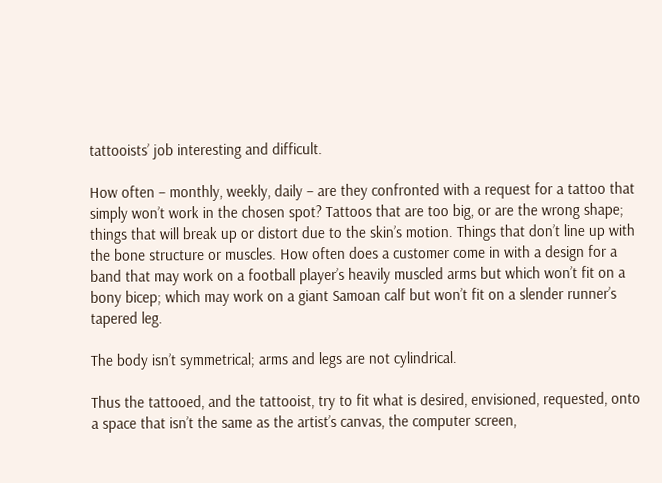tattooists’ job interesting and difficult.

How often – monthly, weekly, daily – are they confronted with a request for a tattoo that simply won’t work in the chosen spot? Tattoos that are too big, or are the wrong shape; things that will break up or distort due to the skin’s motion. Things that don’t line up with the bone structure or muscles. How often does a customer come in with a design for a band that may work on a football player’s heavily muscled arms but which won’t fit on a bony bicep; which may work on a giant Samoan calf but won’t fit on a slender runner’s tapered leg.

The body isn’t symmetrical; arms and legs are not cylindrical.

Thus the tattooed, and the tattooist, try to fit what is desired, envisioned, requested, onto a space that isn’t the same as the artist’s canvas, the computer screen,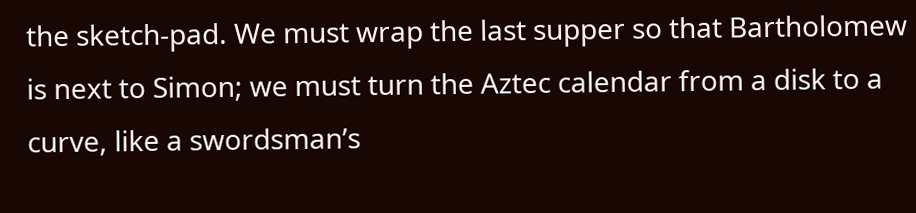the sketch-pad. We must wrap the last supper so that Bartholomew is next to Simon; we must turn the Aztec calendar from a disk to a curve, like a swordsman’s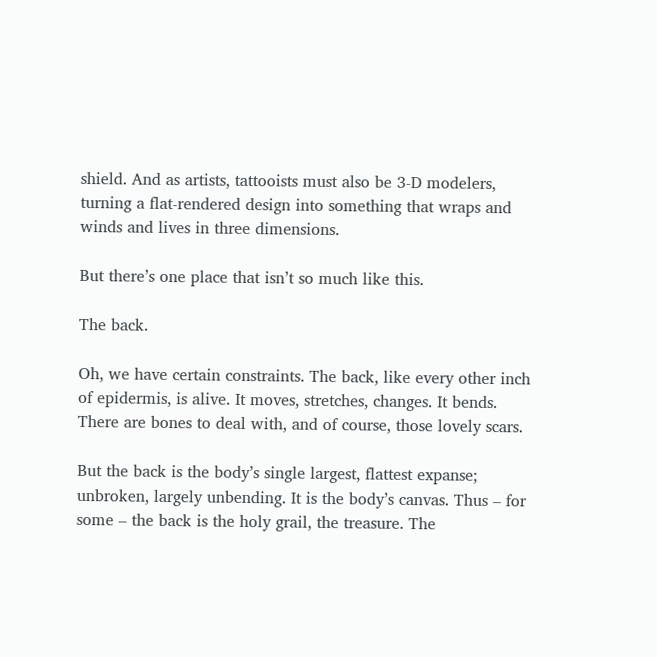shield. And as artists, tattooists must also be 3-D modelers, turning a flat-rendered design into something that wraps and winds and lives in three dimensions.

But there’s one place that isn’t so much like this.

The back.

Oh, we have certain constraints. The back, like every other inch of epidermis, is alive. It moves, stretches, changes. It bends. There are bones to deal with, and of course, those lovely scars.

But the back is the body’s single largest, flattest expanse; unbroken, largely unbending. It is the body’s canvas. Thus – for some – the back is the holy grail, the treasure. The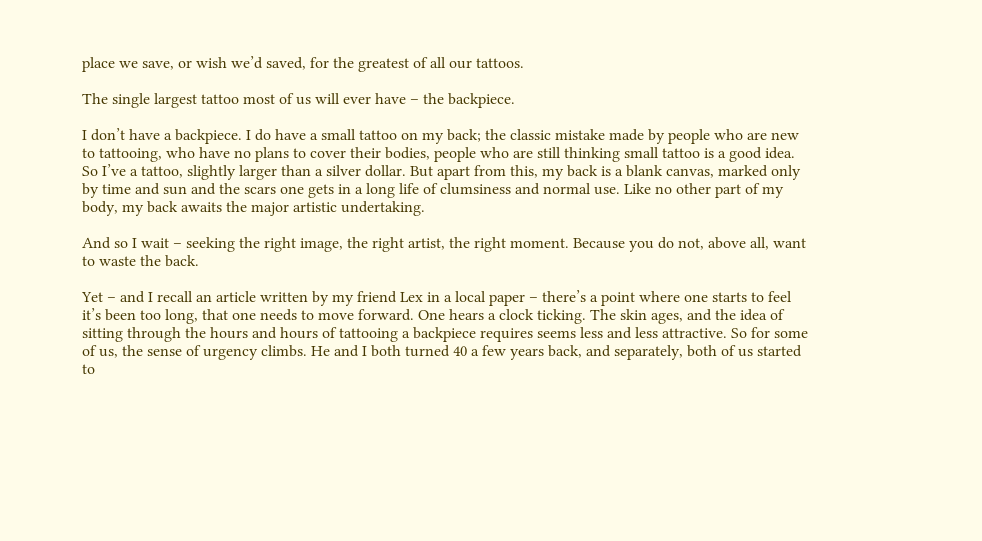place we save, or wish we’d saved, for the greatest of all our tattoos.

The single largest tattoo most of us will ever have – the backpiece.

I don’t have a backpiece. I do have a small tattoo on my back; the classic mistake made by people who are new to tattooing, who have no plans to cover their bodies, people who are still thinking small tattoo is a good idea. So I’ve a tattoo, slightly larger than a silver dollar. But apart from this, my back is a blank canvas, marked only by time and sun and the scars one gets in a long life of clumsiness and normal use. Like no other part of my body, my back awaits the major artistic undertaking.

And so I wait – seeking the right image, the right artist, the right moment. Because you do not, above all, want to waste the back.

Yet – and I recall an article written by my friend Lex in a local paper – there’s a point where one starts to feel it’s been too long, that one needs to move forward. One hears a clock ticking. The skin ages, and the idea of sitting through the hours and hours of tattooing a backpiece requires seems less and less attractive. So for some of us, the sense of urgency climbs. He and I both turned 40 a few years back, and separately, both of us started to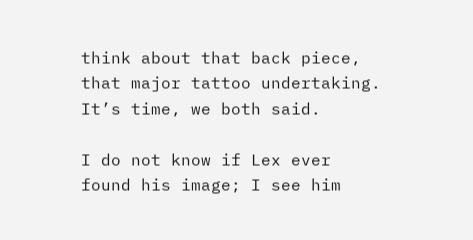think about that back piece, that major tattoo undertaking. It’s time, we both said.

I do not know if Lex ever found his image; I see him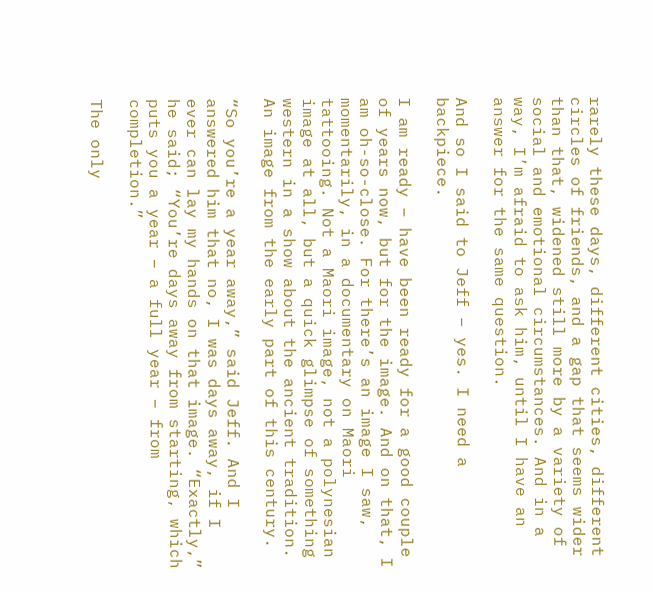rarely these days, different cities, different circles of friends, and a gap that seems wider than that, widened still more by a variety of social and emotional circumstances. And in a way, I’m afraid to ask him, until I have an answer for the same question.

And so I said to Jeff – yes. I need a backpiece.

I am ready – have been ready for a good couple of years now, but for the image. And on that, I am oh-so-close. For there’s an image I saw, momentarily, in a documentary on Maori tattooing. Not a Maori image, not a polynesian image at all, but a quick glimpse of something western in a show about the ancient tradition. An image from the early part of this century.

“So you’re a year away,” said Jeff. And I answered him that no, I was days away, if I ever can lay my hands on that image. “Exactly,” he said; “You’re days away from starting, which puts you a year – a full year – from completion.”

The only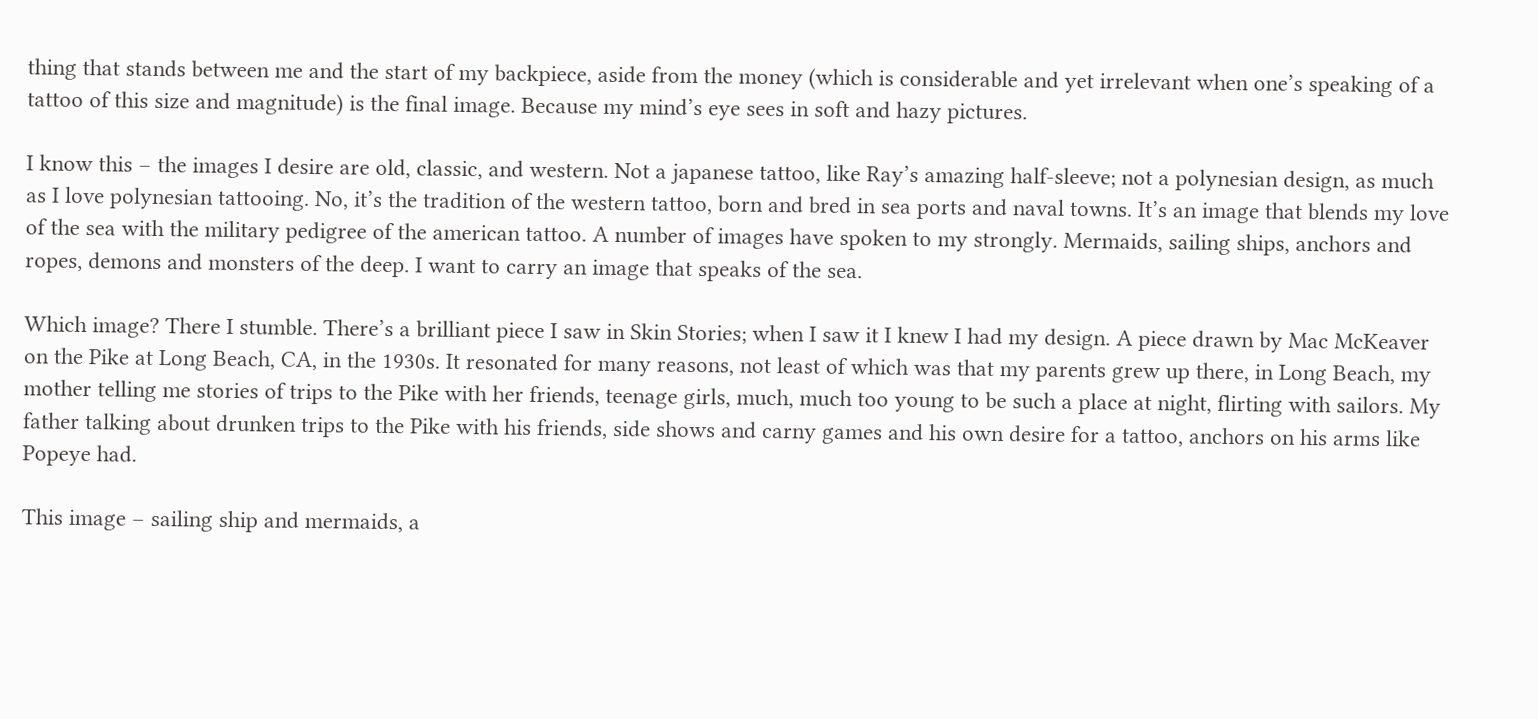thing that stands between me and the start of my backpiece, aside from the money (which is considerable and yet irrelevant when one’s speaking of a tattoo of this size and magnitude) is the final image. Because my mind’s eye sees in soft and hazy pictures.

I know this – the images I desire are old, classic, and western. Not a japanese tattoo, like Ray’s amazing half-sleeve; not a polynesian design, as much as I love polynesian tattooing. No, it’s the tradition of the western tattoo, born and bred in sea ports and naval towns. It’s an image that blends my love of the sea with the military pedigree of the american tattoo. A number of images have spoken to my strongly. Mermaids, sailing ships, anchors and ropes, demons and monsters of the deep. I want to carry an image that speaks of the sea.

Which image? There I stumble. There’s a brilliant piece I saw in Skin Stories; when I saw it I knew I had my design. A piece drawn by Mac McKeaver on the Pike at Long Beach, CA, in the 1930s. It resonated for many reasons, not least of which was that my parents grew up there, in Long Beach, my mother telling me stories of trips to the Pike with her friends, teenage girls, much, much too young to be such a place at night, flirting with sailors. My father talking about drunken trips to the Pike with his friends, side shows and carny games and his own desire for a tattoo, anchors on his arms like Popeye had.

This image – sailing ship and mermaids, a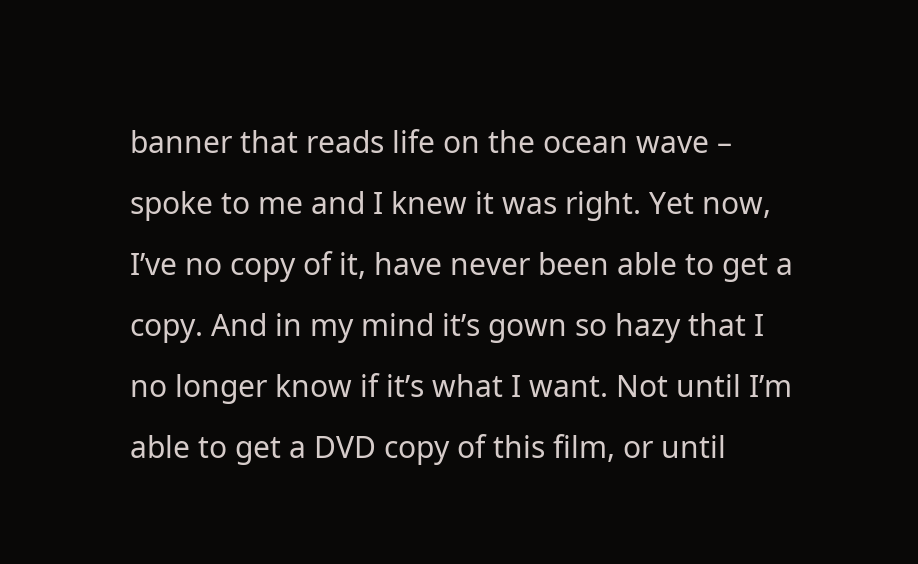banner that reads life on the ocean wave – spoke to me and I knew it was right. Yet now, I’ve no copy of it, have never been able to get a copy. And in my mind it’s gown so hazy that I no longer know if it’s what I want. Not until I’m able to get a DVD copy of this film, or until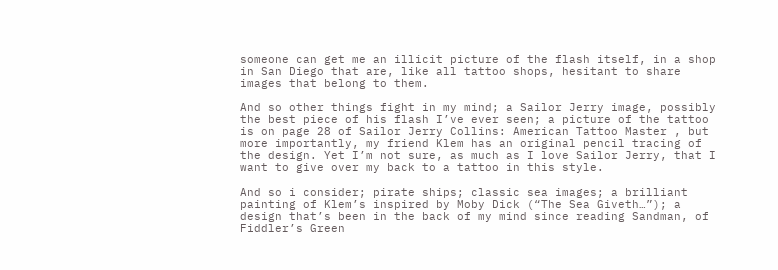someone can get me an illicit picture of the flash itself, in a shop in San Diego that are, like all tattoo shops, hesitant to share images that belong to them.

And so other things fight in my mind; a Sailor Jerry image, possibly the best piece of his flash I’ve ever seen; a picture of the tattoo is on page 28 of Sailor Jerry Collins: American Tattoo Master , but more importantly, my friend Klem has an original pencil tracing of the design. Yet I’m not sure, as much as I love Sailor Jerry, that I want to give over my back to a tattoo in this style.

And so i consider; pirate ships; classic sea images; a brilliant painting of Klem’s inspired by Moby Dick (“The Sea Giveth…”); a design that’s been in the back of my mind since reading Sandman, of Fiddler’s Green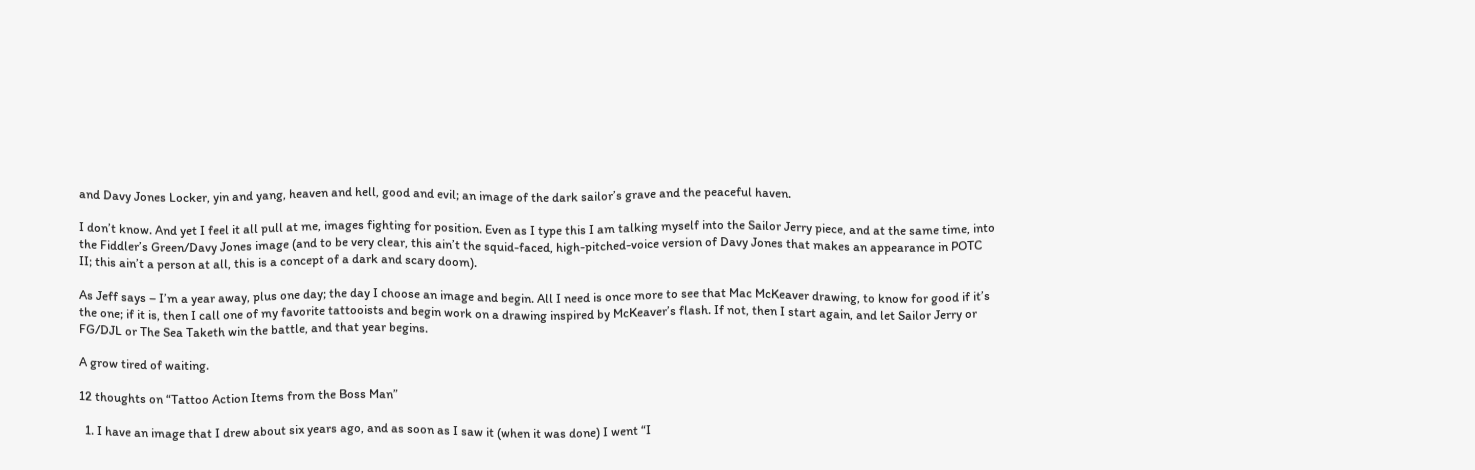and Davy Jones Locker, yin and yang, heaven and hell, good and evil; an image of the dark sailor’s grave and the peaceful haven.

I don’t know. And yet I feel it all pull at me, images fighting for position. Even as I type this I am talking myself into the Sailor Jerry piece, and at the same time, into the Fiddler’s Green/Davy Jones image (and to be very clear, this ain’t the squid-faced, high-pitched-voice version of Davy Jones that makes an appearance in POTC II; this ain’t a person at all, this is a concept of a dark and scary doom).

As Jeff says – I’m a year away, plus one day; the day I choose an image and begin. All I need is once more to see that Mac McKeaver drawing, to know for good if it’s the one; if it is, then I call one of my favorite tattooists and begin work on a drawing inspired by McKeaver’s flash. If not, then I start again, and let Sailor Jerry or FG/DJL or The Sea Taketh win the battle, and that year begins.

A grow tired of waiting.

12 thoughts on “Tattoo Action Items from the Boss Man”

  1. I have an image that I drew about six years ago, and as soon as I saw it (when it was done) I went “I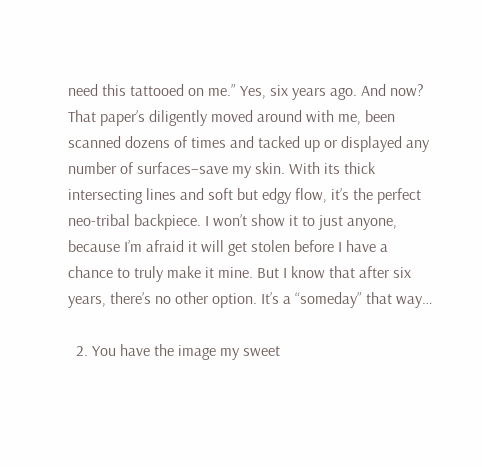need this tattooed on me.” Yes, six years ago. And now? That paper’s diligently moved around with me, been scanned dozens of times and tacked up or displayed any number of surfaces–save my skin. With its thick intersecting lines and soft but edgy flow, it’s the perfect neo-tribal backpiece. I won’t show it to just anyone, because I’m afraid it will get stolen before I have a chance to truly make it mine. But I know that after six years, there’s no other option. It’s a “someday” that way…

  2. You have the image my sweet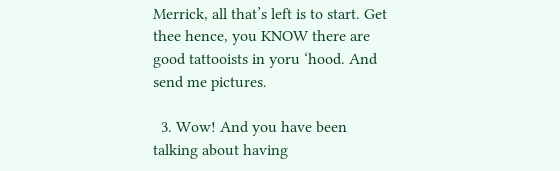Merrick, all that’s left is to start. Get thee hence, you KNOW there are good tattooists in yoru ‘hood. And send me pictures.

  3. Wow! And you have been talking about having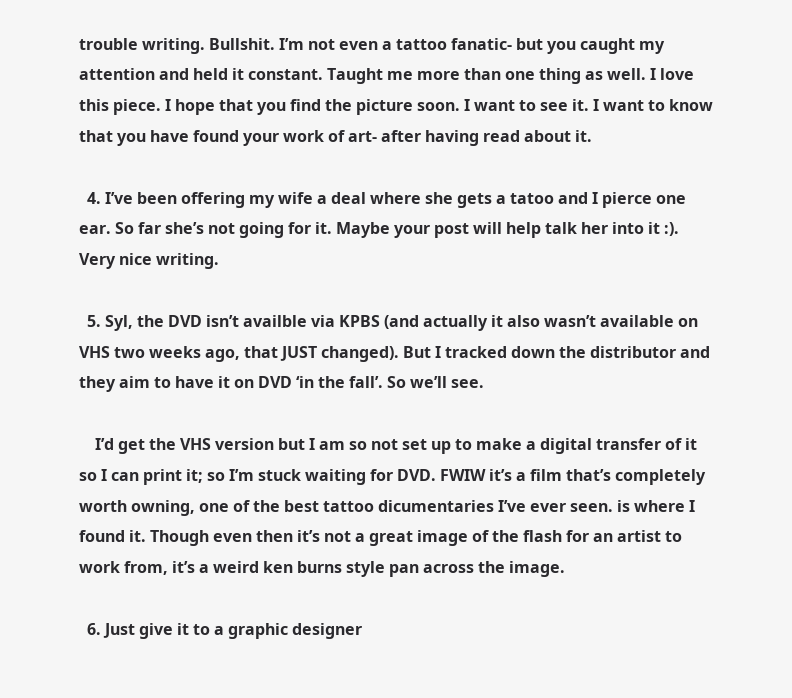trouble writing. Bullshit. I’m not even a tattoo fanatic- but you caught my attention and held it constant. Taught me more than one thing as well. I love this piece. I hope that you find the picture soon. I want to see it. I want to know that you have found your work of art- after having read about it.

  4. I’ve been offering my wife a deal where she gets a tatoo and I pierce one ear. So far she’s not going for it. Maybe your post will help talk her into it :). Very nice writing.

  5. Syl, the DVD isn’t availble via KPBS (and actually it also wasn’t available on VHS two weeks ago, that JUST changed). But I tracked down the distributor and they aim to have it on DVD ‘in the fall’. So we’ll see.

    I’d get the VHS version but I am so not set up to make a digital transfer of it so I can print it; so I’m stuck waiting for DVD. FWIW it’s a film that’s completely worth owning, one of the best tattoo dicumentaries I’ve ever seen. is where I found it. Though even then it’s not a great image of the flash for an artist to work from, it’s a weird ken burns style pan across the image.

  6. Just give it to a graphic designer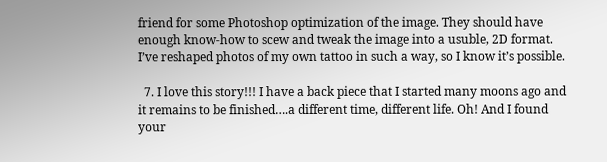friend for some Photoshop optimization of the image. They should have enough know-how to scew and tweak the image into a usuble, 2D format. I’ve reshaped photos of my own tattoo in such a way, so I know it’s possible.

  7. I love this story!!! I have a back piece that I started many moons ago and it remains to be finished….a different time, different life. Oh! And I found your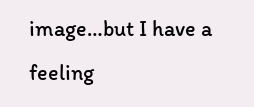image…but I have a feeling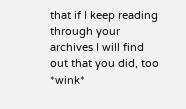that if I keep reading through your archives I will find out that you did, too *wink*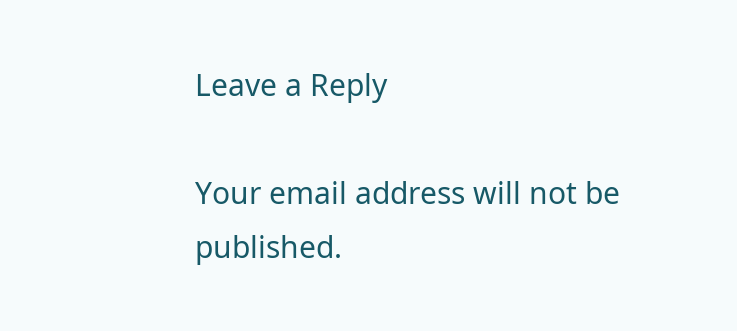Leave a Reply

Your email address will not be published.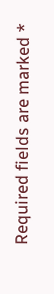Required fields are marked *